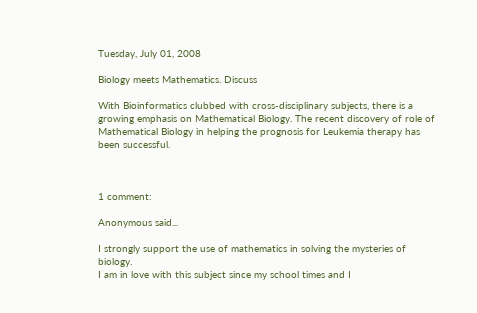Tuesday, July 01, 2008

Biology meets Mathematics. Discuss

With Bioinformatics clubbed with cross-disciplinary subjects, there is a growing emphasis on Mathematical Biology. The recent discovery of role of Mathematical Biology in helping the prognosis for Leukemia therapy has been successful.



1 comment:

Anonymous said...

I strongly support the use of mathematics in solving the mysteries of biology.
I am in love with this subject since my school times and I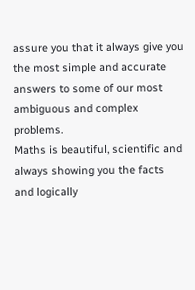assure you that it always give you the most simple and accurate answers to some of our most ambiguous and complex problems.
Maths is beautiful, scientific and always showing you the facts and logically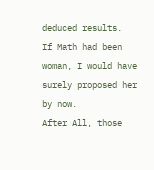deduced results.
If Math had been woman, I would have surely proposed her by now.
After All, those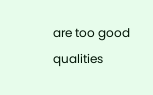are too good qualities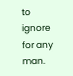to ignore for any man.